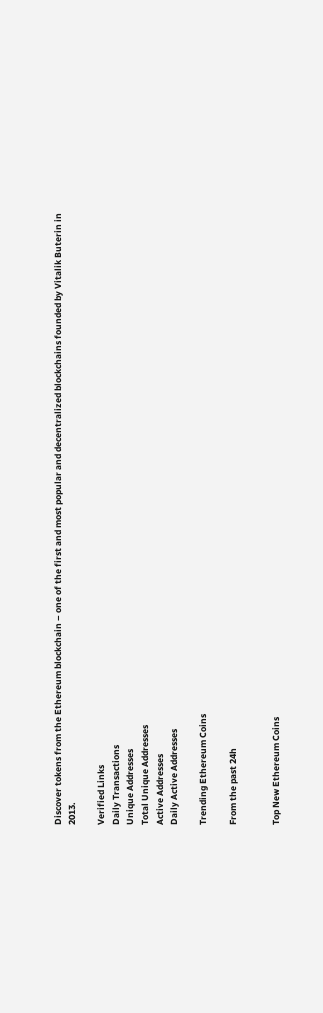Discover tokens from the Ethereum blockchain – one of the first and most popular and decentralized blockchains founded by Vitalik Buterin in 2013.

Verified Links
Daily Transactions
Unique Addresses
Total Unique Addresses
Active Addresses
Daily Active Addresses

Trending Ethereum Coins

From the past 24h


Top New Ethereum Coins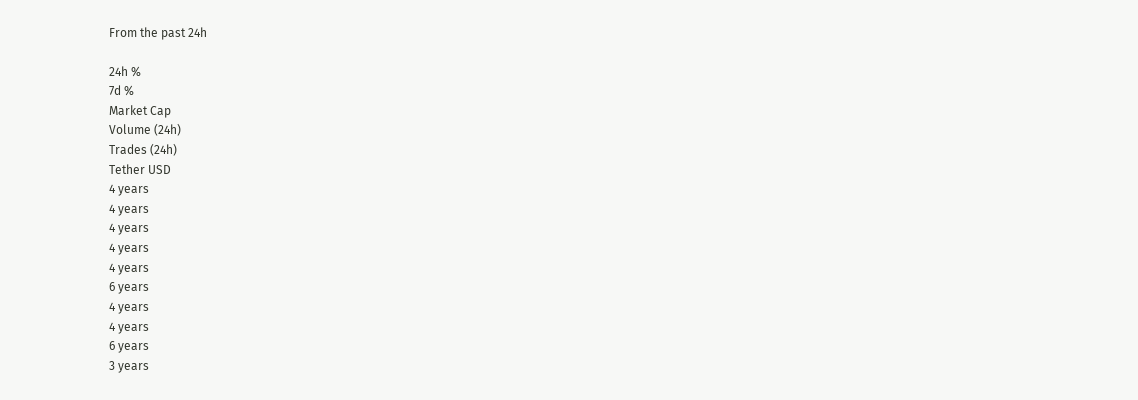From the past 24h

24h %
7d %
Market Cap
Volume (24h)
Trades (24h)
Tether USD
4 years
4 years
4 years
4 years
4 years
6 years
4 years
4 years
6 years
3 years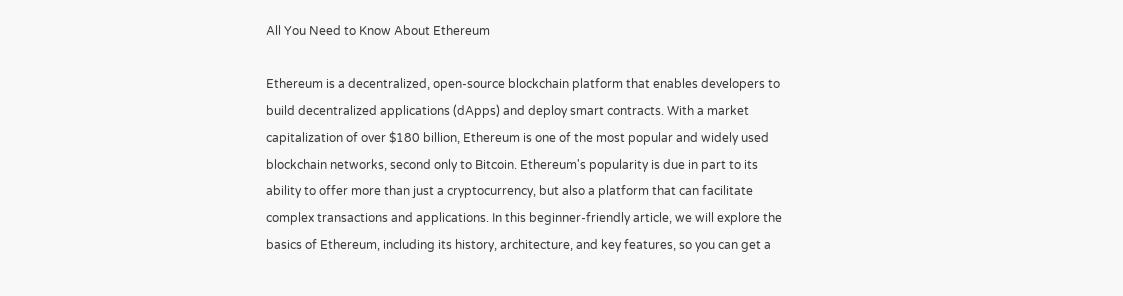All You Need to Know About Ethereum

Ethereum is a decentralized, open-source blockchain platform that enables developers to build decentralized applications (dApps) and deploy smart contracts. With a market capitalization of over $180 billion, Ethereum is one of the most popular and widely used blockchain networks, second only to Bitcoin. Ethereum's popularity is due in part to its ability to offer more than just a cryptocurrency, but also a platform that can facilitate complex transactions and applications. In this beginner-friendly article, we will explore the basics of Ethereum, including its history, architecture, and key features, so you can get a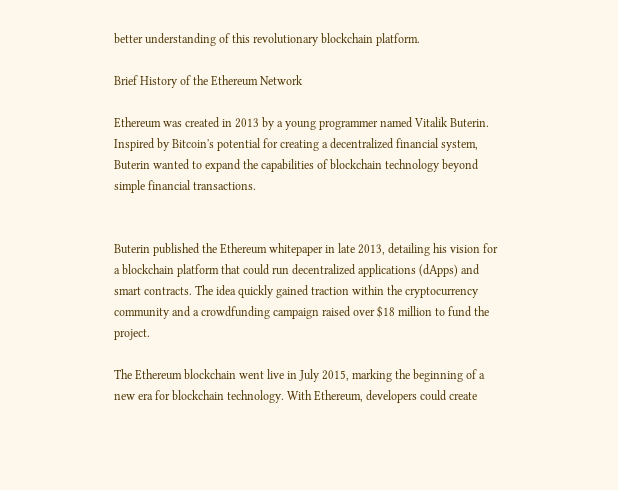better understanding of this revolutionary blockchain platform.

Brief History of the Ethereum Network

Ethereum was created in 2013 by a young programmer named Vitalik Buterin. Inspired by Bitcoin's potential for creating a decentralized financial system, Buterin wanted to expand the capabilities of blockchain technology beyond simple financial transactions.


Buterin published the Ethereum whitepaper in late 2013, detailing his vision for a blockchain platform that could run decentralized applications (dApps) and smart contracts. The idea quickly gained traction within the cryptocurrency community and a crowdfunding campaign raised over $18 million to fund the project.

The Ethereum blockchain went live in July 2015, marking the beginning of a new era for blockchain technology. With Ethereum, developers could create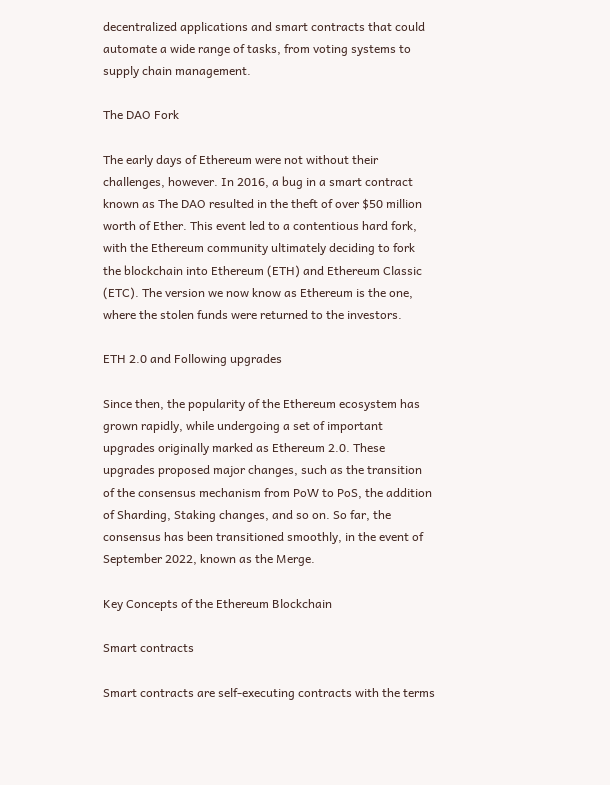decentralized applications and smart contracts that could automate a wide range of tasks, from voting systems to supply chain management.

The DAO Fork

The early days of Ethereum were not without their challenges, however. In 2016, a bug in a smart contract known as The DAO resulted in the theft of over $50 million worth of Ether. This event led to a contentious hard fork, with the Ethereum community ultimately deciding to fork the blockchain into Ethereum (ETH) and Ethereum Classic (ETC). The version we now know as Ethereum is the one, where the stolen funds were returned to the investors.

ETH 2.0 and Following upgrades

Since then, the popularity of the Ethereum ecosystem has grown rapidly, while undergoing a set of important upgrades originally marked as Ethereum 2.0. These upgrades proposed major changes, such as the transition of the consensus mechanism from PoW to PoS, the addition of Sharding, Staking changes, and so on. So far, the consensus has been transitioned smoothly, in the event of September 2022, known as the Merge.

Key Concepts of the Ethereum Blockchain

Smart contracts

Smart contracts are self-executing contracts with the terms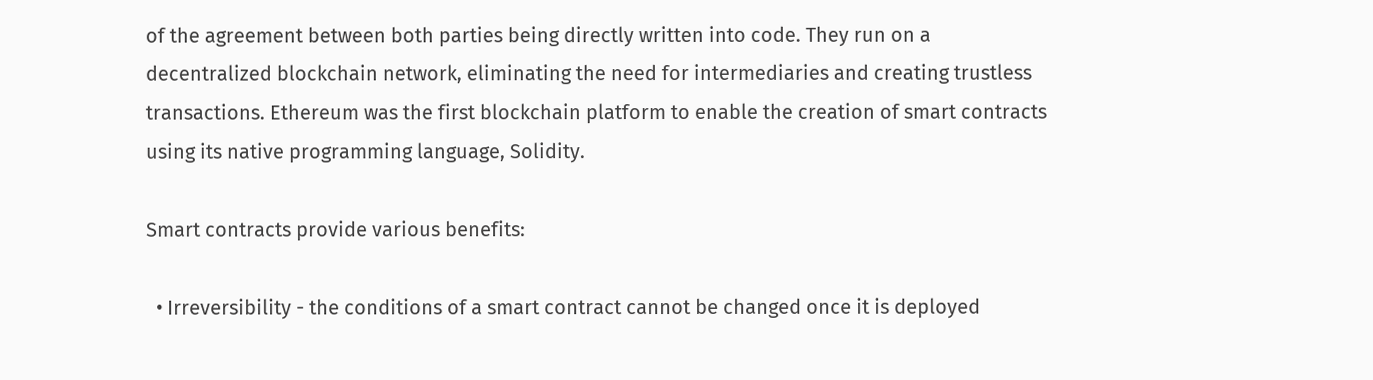of the agreement between both parties being directly written into code. They run on a decentralized blockchain network, eliminating the need for intermediaries and creating trustless transactions. Ethereum was the first blockchain platform to enable the creation of smart contracts using its native programming language, Solidity.

Smart contracts provide various benefits:

  • Irreversibility - the conditions of a smart contract cannot be changed once it is deployed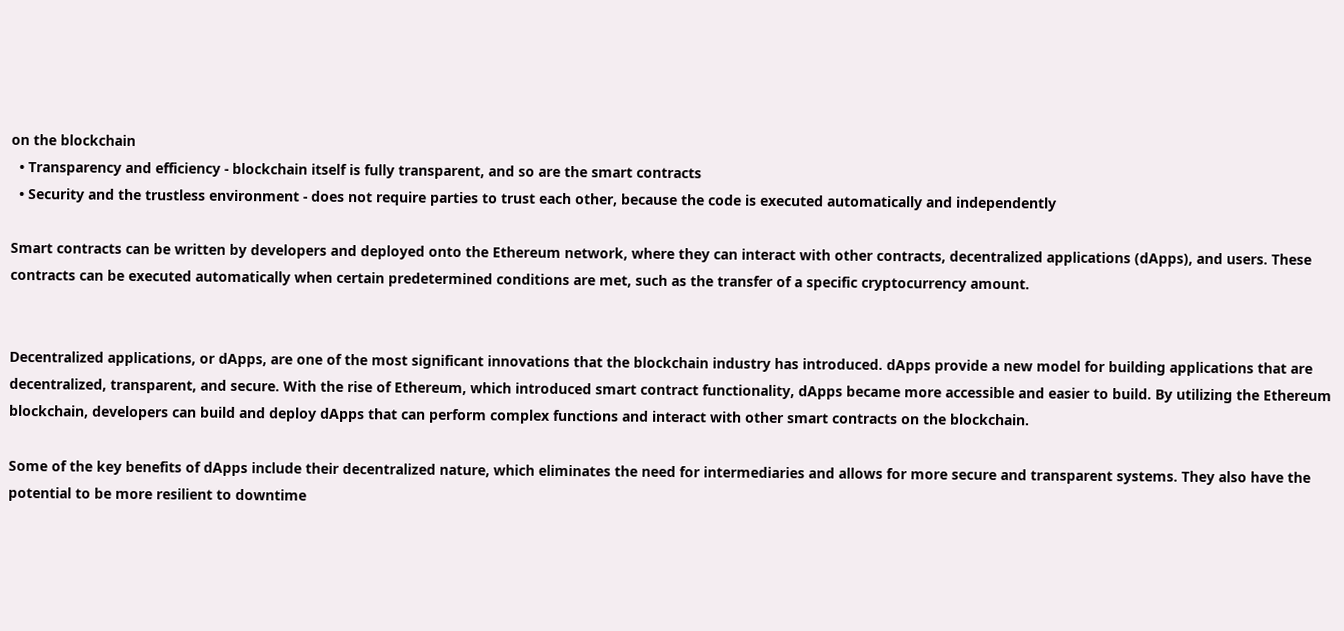on the blockchain
  • Transparency and efficiency - blockchain itself is fully transparent, and so are the smart contracts
  • Security and the trustless environment - does not require parties to trust each other, because the code is executed automatically and independently

Smart contracts can be written by developers and deployed onto the Ethereum network, where they can interact with other contracts, decentralized applications (dApps), and users. These contracts can be executed automatically when certain predetermined conditions are met, such as the transfer of a specific cryptocurrency amount.


Decentralized applications, or dApps, are one of the most significant innovations that the blockchain industry has introduced. dApps provide a new model for building applications that are decentralized, transparent, and secure. With the rise of Ethereum, which introduced smart contract functionality, dApps became more accessible and easier to build. By utilizing the Ethereum blockchain, developers can build and deploy dApps that can perform complex functions and interact with other smart contracts on the blockchain.

Some of the key benefits of dApps include their decentralized nature, which eliminates the need for intermediaries and allows for more secure and transparent systems. They also have the potential to be more resilient to downtime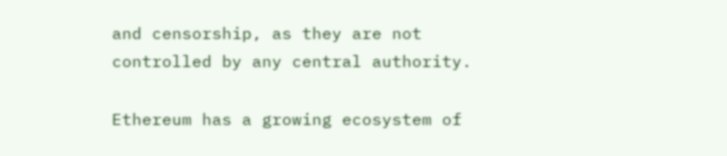and censorship, as they are not controlled by any central authority.

Ethereum has a growing ecosystem of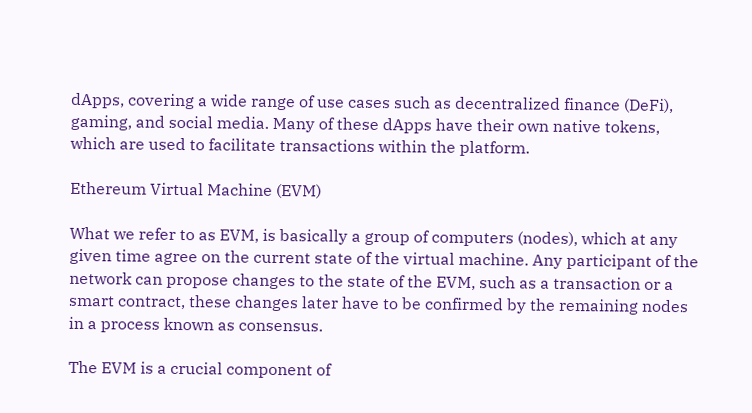dApps, covering a wide range of use cases such as decentralized finance (DeFi), gaming, and social media. Many of these dApps have their own native tokens, which are used to facilitate transactions within the platform.

Ethereum Virtual Machine (EVM)

What we refer to as EVM, is basically a group of computers (nodes), which at any given time agree on the current state of the virtual machine. Any participant of the network can propose changes to the state of the EVM, such as a transaction or a smart contract, these changes later have to be confirmed by the remaining nodes in a process known as consensus.

The EVM is a crucial component of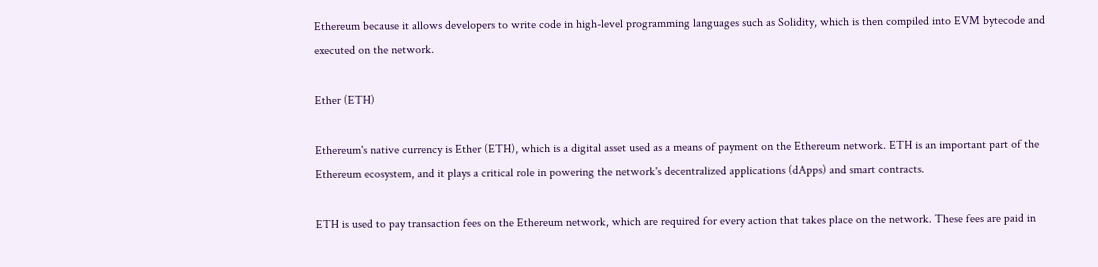Ethereum because it allows developers to write code in high-level programming languages such as Solidity, which is then compiled into EVM bytecode and executed on the network.

Ether (ETH)

Ethereum's native currency is Ether (ETH), which is a digital asset used as a means of payment on the Ethereum network. ETH is an important part of the Ethereum ecosystem, and it plays a critical role in powering the network's decentralized applications (dApps) and smart contracts.

ETH is used to pay transaction fees on the Ethereum network, which are required for every action that takes place on the network. These fees are paid in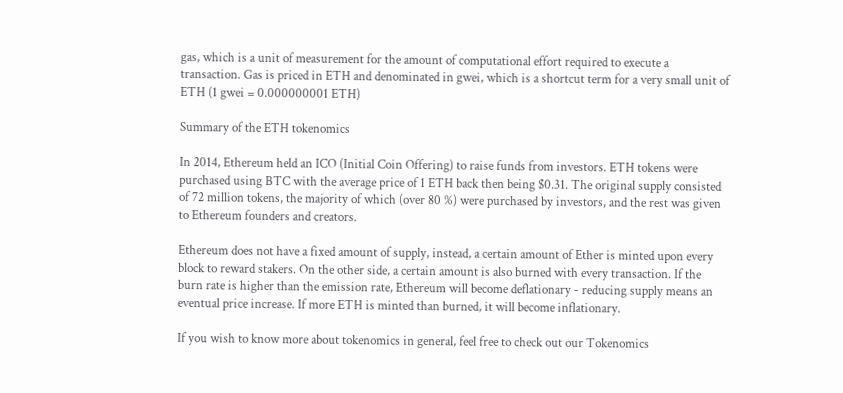gas, which is a unit of measurement for the amount of computational effort required to execute a transaction. Gas is priced in ETH and denominated in gwei, which is a shortcut term for a very small unit of ETH (1 gwei = 0.000000001 ETH)

Summary of the ETH tokenomics

In 2014, Ethereum held an ICO (Initial Coin Offering) to raise funds from investors. ETH tokens were purchased using BTC with the average price of 1 ETH back then being $0.31. The original supply consisted of 72 million tokens, the majority of which (over 80 %) were purchased by investors, and the rest was given to Ethereum founders and creators.

Ethereum does not have a fixed amount of supply, instead, a certain amount of Ether is minted upon every block to reward stakers. On the other side, a certain amount is also burned with every transaction. If the burn rate is higher than the emission rate, Ethereum will become deflationary - reducing supply means an eventual price increase. If more ETH is minted than burned, it will become inflationary.

If you wish to know more about tokenomics in general, feel free to check out our Tokenomics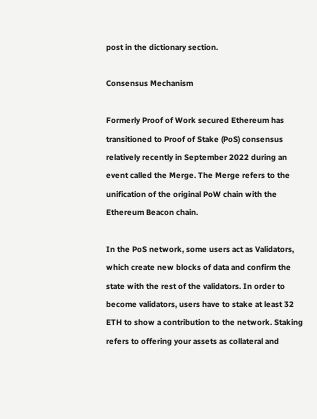post in the dictionary section.

Consensus Mechanism

Formerly Proof of Work secured Ethereum has transitioned to Proof of Stake (PoS) consensus relatively recently in September 2022 during an event called the Merge. The Merge refers to the unification of the original PoW chain with the Ethereum Beacon chain.

In the PoS network, some users act as Validators, which create new blocks of data and confirm the state with the rest of the validators. In order to become validators, users have to stake at least 32 ETH to show a contribution to the network. Staking refers to offering your assets as collateral and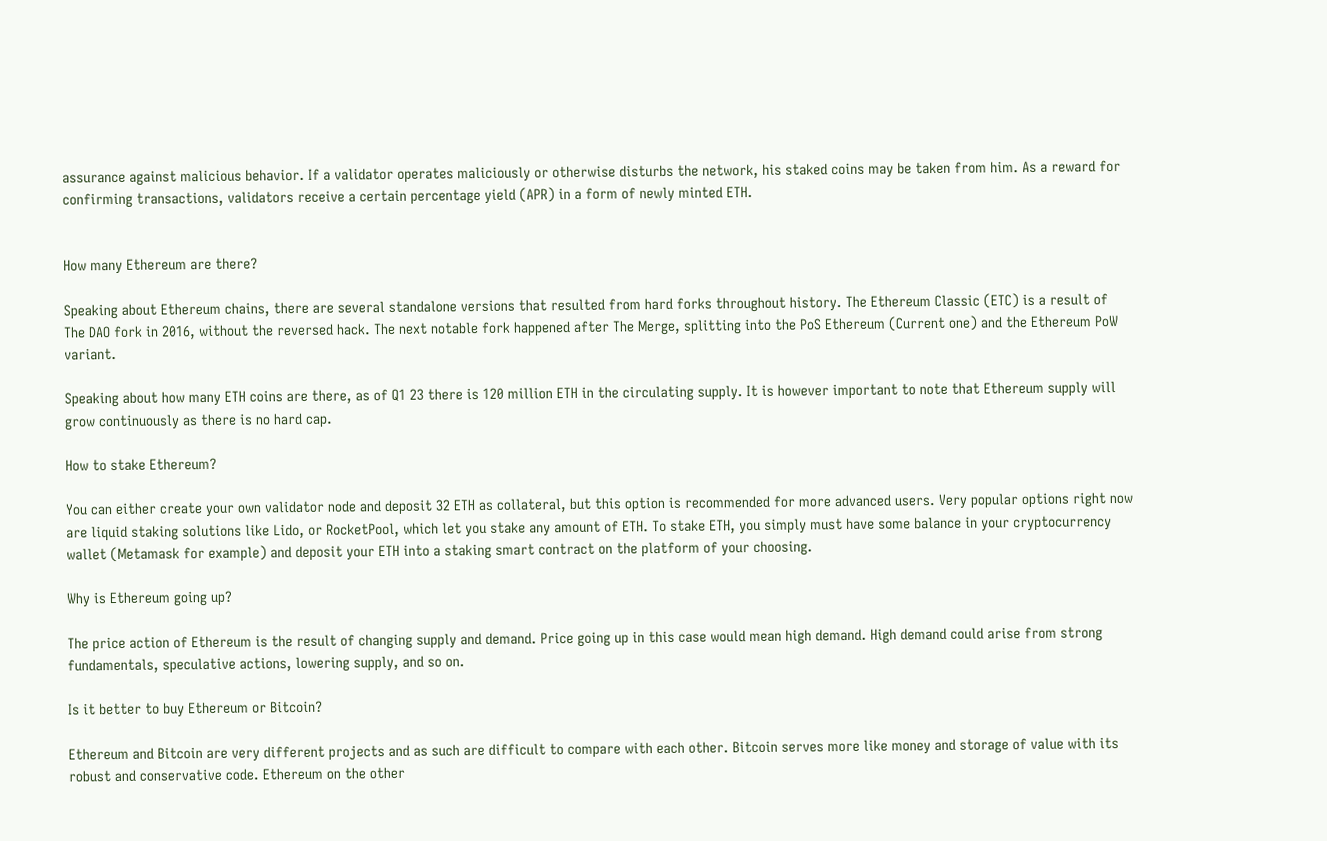assurance against malicious behavior. If a validator operates maliciously or otherwise disturbs the network, his staked coins may be taken from him. As a reward for confirming transactions, validators receive a certain percentage yield (APR) in a form of newly minted ETH.


How many Ethereum are there?

Speaking about Ethereum chains, there are several standalone versions that resulted from hard forks throughout history. The Ethereum Classic (ETC) is a result of The DAO fork in 2016, without the reversed hack. The next notable fork happened after The Merge, splitting into the PoS Ethereum (Current one) and the Ethereum PoW variant.

Speaking about how many ETH coins are there, as of Q1 23 there is 120 million ETH in the circulating supply. It is however important to note that Ethereum supply will grow continuously as there is no hard cap.

How to stake Ethereum?

You can either create your own validator node and deposit 32 ETH as collateral, but this option is recommended for more advanced users. Very popular options right now are liquid staking solutions like Lido, or RocketPool, which let you stake any amount of ETH. To stake ETH, you simply must have some balance in your cryptocurrency wallet (Metamask for example) and deposit your ETH into a staking smart contract on the platform of your choosing.

Why is Ethereum going up?

The price action of Ethereum is the result of changing supply and demand. Price going up in this case would mean high demand. High demand could arise from strong fundamentals, speculative actions, lowering supply, and so on.

Is it better to buy Ethereum or Bitcoin?

Ethereum and Bitcoin are very different projects and as such are difficult to compare with each other. Bitcoin serves more like money and storage of value with its robust and conservative code. Ethereum on the other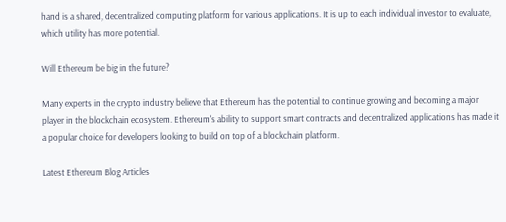hand is a shared, decentralized computing platform for various applications. It is up to each individual investor to evaluate, which utility has more potential.

Will Ethereum be big in the future?

Many experts in the crypto industry believe that Ethereum has the potential to continue growing and becoming a major player in the blockchain ecosystem. Ethereum's ability to support smart contracts and decentralized applications has made it a popular choice for developers looking to build on top of a blockchain platform.

Latest Ethereum Blog Articles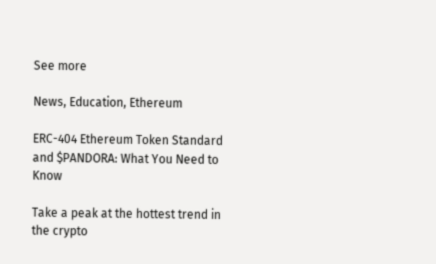See more

News, Education, Ethereum

ERC-404 Ethereum Token Standard and $PANDORA: What You Need to Know

Take a peak at the hottest trend in the crypto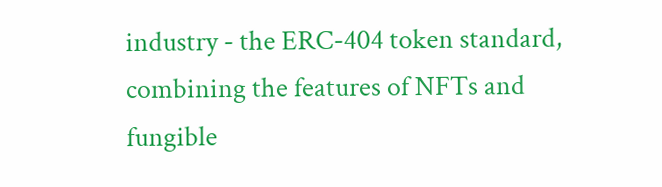industry - the ERC-404 token standard, combining the features of NFTs and fungible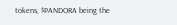tokens, $PANDORA being the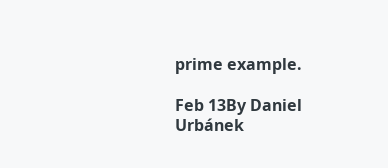prime example.

Feb 13By Daniel Urbánek